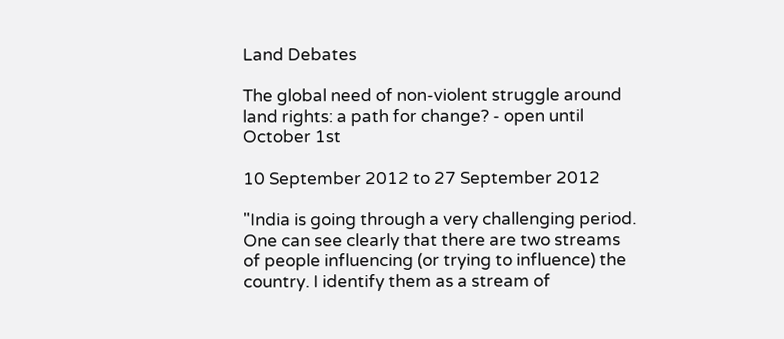Land Debates

The global need of non-violent struggle around land rights: a path for change? - open until October 1st

10 September 2012 to 27 September 2012

"India is going through a very challenging period. One can see clearly that there are two streams of people influencing (or trying to influence) the country. I identify them as a stream of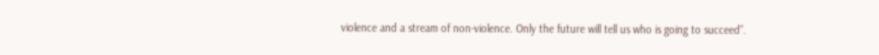violence and a stream of non-violence. Only the future will tell us who is going to succeed”.